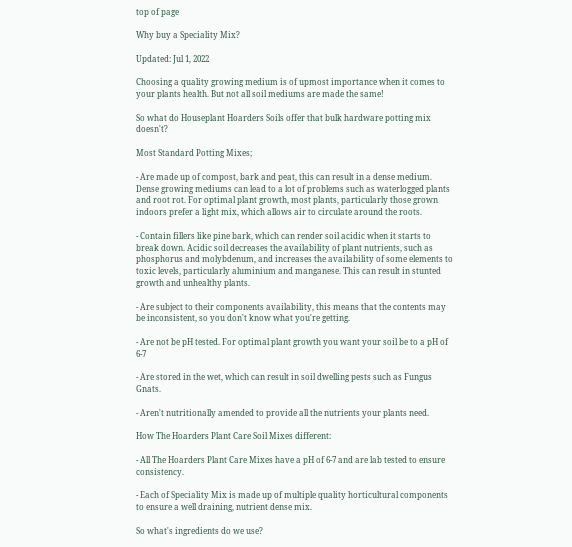top of page

Why buy a Speciality Mix?

Updated: Jul 1, 2022

Choosing a quality growing medium is of upmost importance when it comes to your plants health. But not all soil mediums are made the same!

So what do Houseplant Hoarders Soils offer that bulk hardware potting mix doesn't?

Most Standard Potting Mixes;

- Are made up of compost, bark and peat, this can result in a dense medium. Dense growing mediums can lead to a lot of problems such as waterlogged plants and root rot. For optimal plant growth, most plants, particularly those grown indoors prefer a light mix, which allows air to circulate around the roots.

- Contain fillers like pine bark, which can render soil acidic when it starts to break down. Acidic soil decreases the availability of plant nutrients, such as phosphorus and molybdenum, and increases the availability of some elements to toxic levels, particularly aluminium and manganese. This can result in stunted growth and unhealthy plants.

- Are subject to their components availability, this means that the contents may be inconsistent, so you don't know what you're getting.

- Are not be pH tested. For optimal plant growth you want your soil be to a pH of 6-7

- Are stored in the wet, which can result in soil dwelling pests such as Fungus Gnats.

- Aren't nutritionally amended to provide all the nutrients your plants need.

How The Hoarders Plant Care Soil Mixes different:

- All The Hoarders Plant Care Mixes have a pH of 6-7 and are lab tested to ensure consistency.

- Each of Speciality Mix is made up of multiple quality horticultural components to ensure a well draining, nutrient dense mix.

So what's ingredients do we use?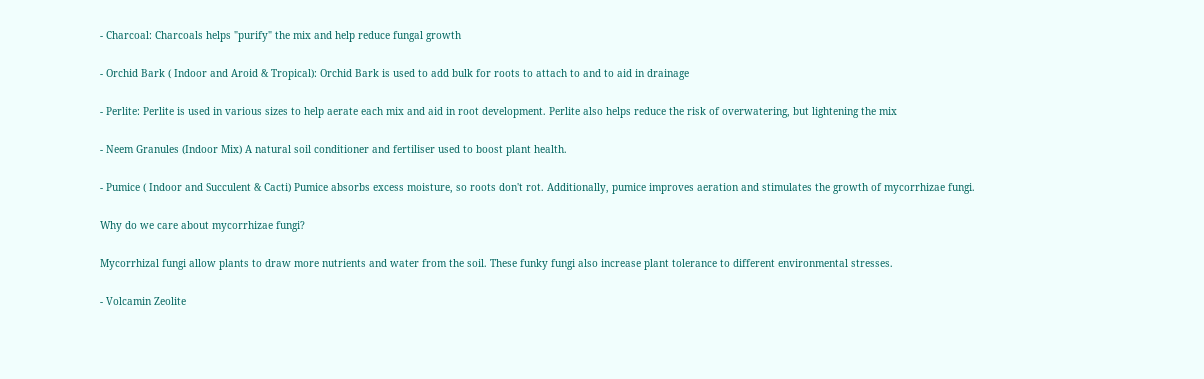- Charcoal: Charcoals helps "purify" the mix and help reduce fungal growth

- Orchid Bark ( Indoor and Aroid & Tropical): Orchid Bark is used to add bulk for roots to attach to and to aid in drainage

- Perlite: Perlite is used in various sizes to help aerate each mix and aid in root development. Perlite also helps reduce the risk of overwatering, but lightening the mix

- Neem Granules (Indoor Mix) A natural soil conditioner and fertiliser used to boost plant health.

- Pumice ( Indoor and Succulent & Cacti) Pumice absorbs excess moisture, so roots don't rot. Additionally, pumice improves aeration and stimulates the growth of mycorrhizae fungi.

Why do we care about mycorrhizae fungi?

Mycorrhizal fungi allow plants to draw more nutrients and water from the soil. These funky fungi also increase plant tolerance to different environmental stresses.

- Volcamin Zeolite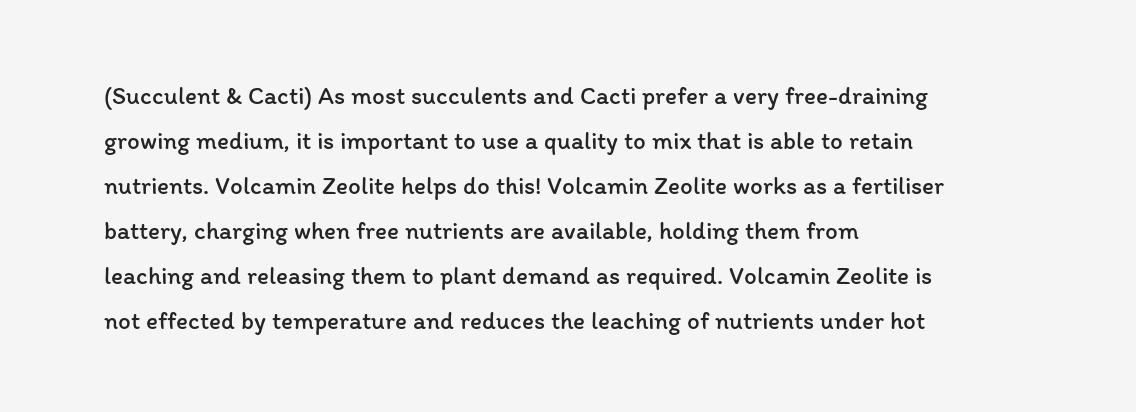(Succulent & Cacti) As most succulents and Cacti prefer a very free-draining growing medium, it is important to use a quality to mix that is able to retain nutrients. Volcamin Zeolite helps do this! Volcamin Zeolite works as a fertiliser battery, charging when free nutrients are available, holding them from leaching and releasing them to plant demand as required. Volcamin Zeolite is not effected by temperature and reduces the leaching of nutrients under hot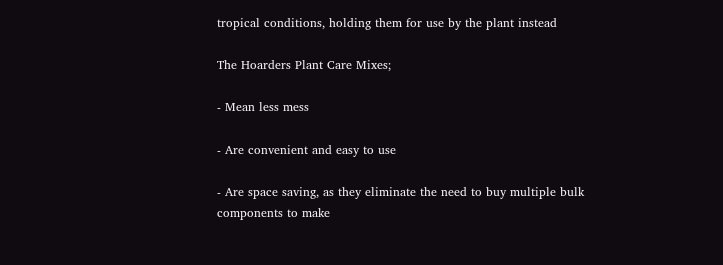tropical conditions, holding them for use by the plant instead

The Hoarders Plant Care Mixes;

- Mean less mess

- Are convenient and easy to use

- Are space saving, as they eliminate the need to buy multiple bulk components to make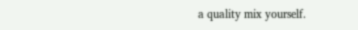a quality mix yourself.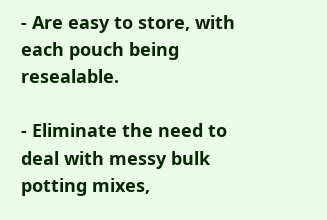- Are easy to store, with each pouch being resealable.

- Eliminate the need to deal with messy bulk potting mixes,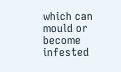which can mould or become infested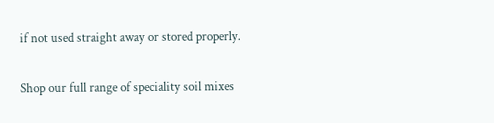if not used straight away or stored properly.

Shop our full range of speciality soil mixes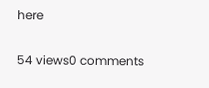here

54 views0 comments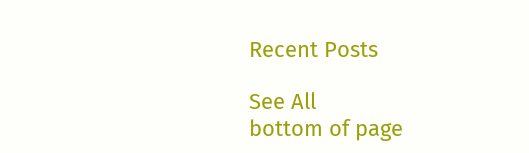Recent Posts

See All
bottom of page